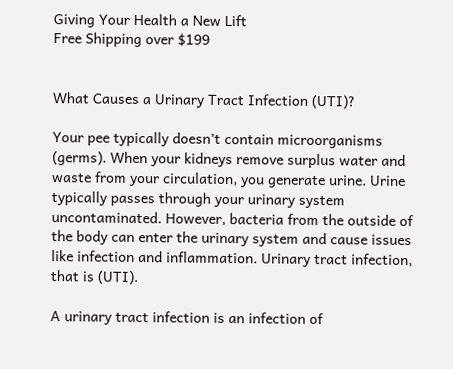Giving Your Health a New Lift
Free Shipping over $199


What Causes a Urinary Tract Infection (UTI)?

Your pee typically doesn’t contain microorganisms (germs). When your kidneys remove surplus water and waste from your circulation, you generate urine. Urine typically passes through your urinary system uncontaminated. However, bacteria from the outside of the body can enter the urinary system and cause issues like infection and inflammation. Urinary tract infection, that is (UTI).

A urinary tract infection is an infection of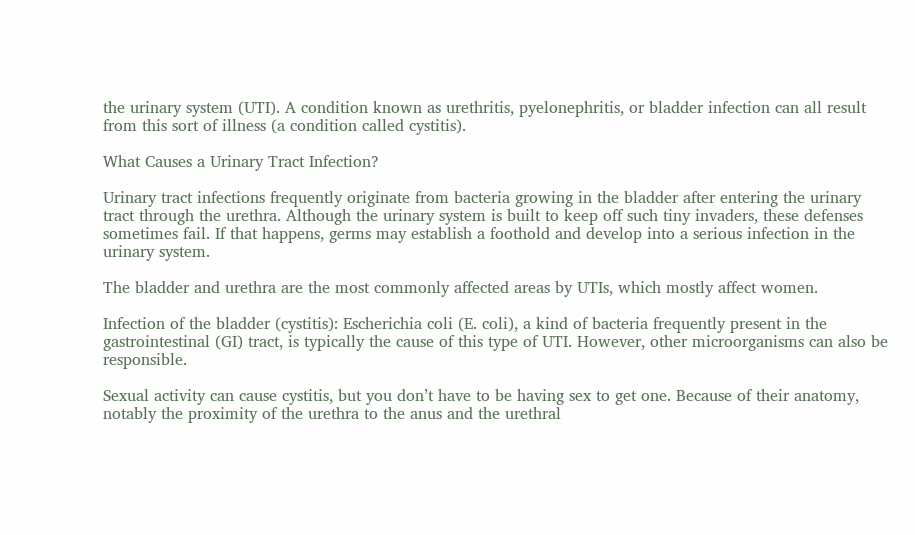the urinary system (UTI). A condition known as urethritis, pyelonephritis, or bladder infection can all result from this sort of illness (a condition called cystitis).

What Causes a Urinary Tract Infection?

Urinary tract infections frequently originate from bacteria growing in the bladder after entering the urinary tract through the urethra. Although the urinary system is built to keep off such tiny invaders, these defenses sometimes fail. If that happens, germs may establish a foothold and develop into a serious infection in the urinary system.

The bladder and urethra are the most commonly affected areas by UTIs, which mostly affect women.

Infection of the bladder (cystitis): Escherichia coli (E. coli), a kind of bacteria frequently present in the gastrointestinal (GI) tract, is typically the cause of this type of UTI. However, other microorganisms can also be responsible.

Sexual activity can cause cystitis, but you don’t have to be having sex to get one. Because of their anatomy, notably the proximity of the urethra to the anus and the urethral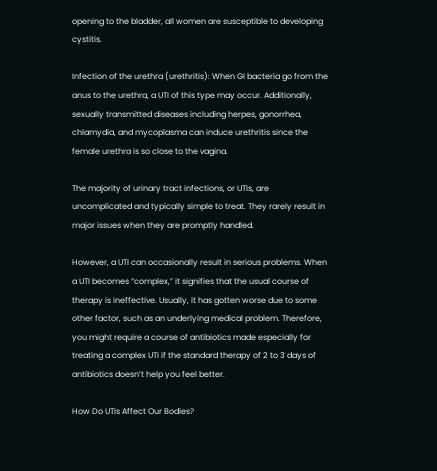opening to the bladder, all women are susceptible to developing cystitis.

Infection of the urethra (urethritis): When GI bacteria go from the anus to the urethra, a UTI of this type may occur. Additionally, sexually transmitted diseases including herpes, gonorrhea, chlamydia, and mycoplasma can induce urethritis since the female urethra is so close to the vagina.

The majority of urinary tract infections, or UTIs, are uncomplicated and typically simple to treat. They rarely result in major issues when they are promptly handled.

However, a UTI can occasionally result in serious problems. When a UTI becomes “complex,” it signifies that the usual course of therapy is ineffective. Usually, it has gotten worse due to some other factor, such as an underlying medical problem. Therefore, you might require a course of antibiotics made especially for treating a complex UTI if the standard therapy of 2 to 3 days of antibiotics doesn’t help you feel better.

How Do UTIs Affect Our Bodies?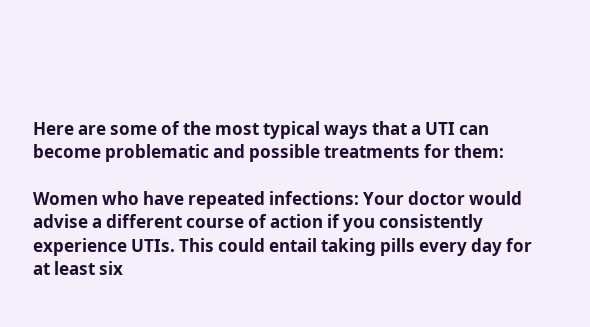Here are some of the most typical ways that a UTI can become problematic and possible treatments for them:

Women who have repeated infections: Your doctor would advise a different course of action if you consistently experience UTIs. This could entail taking pills every day for at least six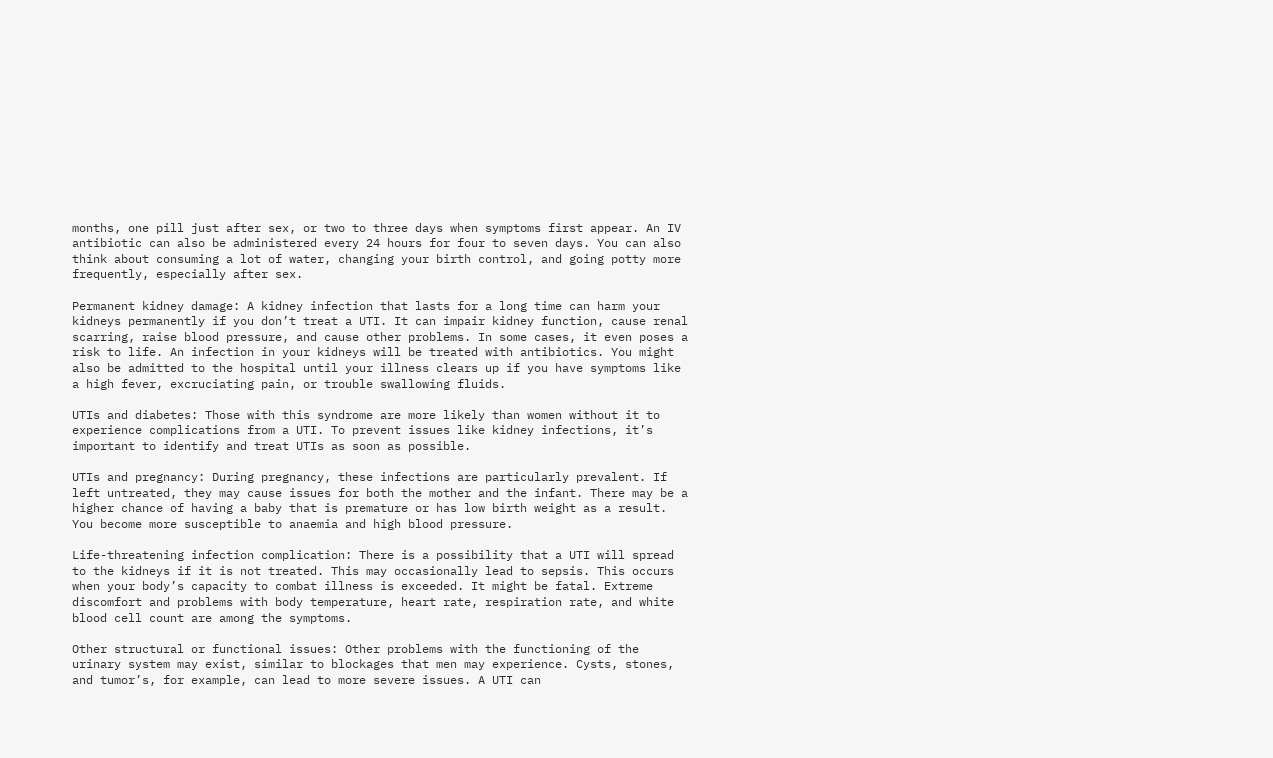months, one pill just after sex, or two to three days when symptoms first appear. An IV antibiotic can also be administered every 24 hours for four to seven days. You can also think about consuming a lot of water, changing your birth control, and going potty more frequently, especially after sex.

Permanent kidney damage: A kidney infection that lasts for a long time can harm your kidneys permanently if you don’t treat a UTI. It can impair kidney function, cause renal scarring, raise blood pressure, and cause other problems. In some cases, it even poses a risk to life. An infection in your kidneys will be treated with antibiotics. You might also be admitted to the hospital until your illness clears up if you have symptoms like a high fever, excruciating pain, or trouble swallowing fluids.

UTIs and diabetes: Those with this syndrome are more likely than women without it to experience complications from a UTI. To prevent issues like kidney infections, it’s important to identify and treat UTIs as soon as possible.

UTIs and pregnancy: During pregnancy, these infections are particularly prevalent. If left untreated, they may cause issues for both the mother and the infant. There may be a higher chance of having a baby that is premature or has low birth weight as a result. You become more susceptible to anaemia and high blood pressure.

Life-threatening infection complication: There is a possibility that a UTI will spread to the kidneys if it is not treated. This may occasionally lead to sepsis. This occurs when your body’s capacity to combat illness is exceeded. It might be fatal. Extreme discomfort and problems with body temperature, heart rate, respiration rate, and white blood cell count are among the symptoms.

Other structural or functional issues: Other problems with the functioning of the urinary system may exist, similar to blockages that men may experience. Cysts, stones, and tumor’s, for example, can lead to more severe issues. A UTI can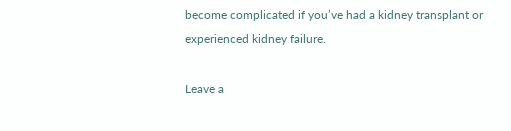become complicated if you’ve had a kidney transplant or experienced kidney failure.

Leave a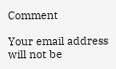Comment

Your email address will not be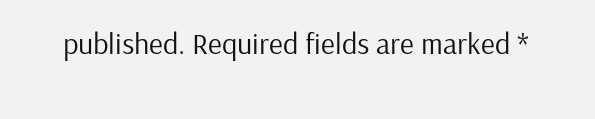published. Required fields are marked *